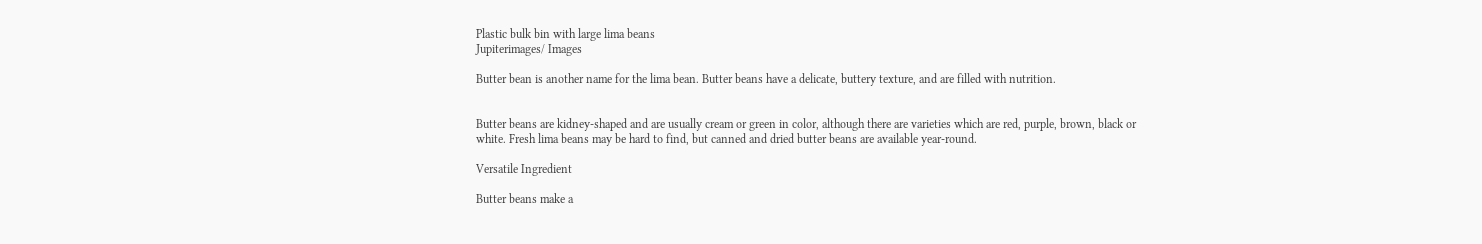Plastic bulk bin with large lima beans
Jupiterimages/ Images

Butter bean is another name for the lima bean. Butter beans have a delicate, buttery texture, and are filled with nutrition.


Butter beans are kidney-shaped and are usually cream or green in color, although there are varieties which are red, purple, brown, black or white. Fresh lima beans may be hard to find, but canned and dried butter beans are available year-round.

Versatile Ingredient

Butter beans make a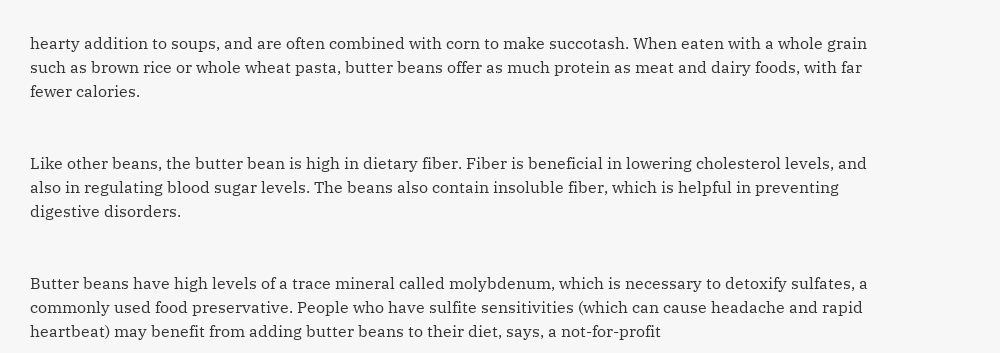hearty addition to soups, and are often combined with corn to make succotash. When eaten with a whole grain such as brown rice or whole wheat pasta, butter beans offer as much protein as meat and dairy foods, with far fewer calories.


Like other beans, the butter bean is high in dietary fiber. Fiber is beneficial in lowering cholesterol levels, and also in regulating blood sugar levels. The beans also contain insoluble fiber, which is helpful in preventing digestive disorders.


Butter beans have high levels of a trace mineral called molybdenum, which is necessary to detoxify sulfates, a commonly used food preservative. People who have sulfite sensitivities (which can cause headache and rapid heartbeat) may benefit from adding butter beans to their diet, says, a not-for-profit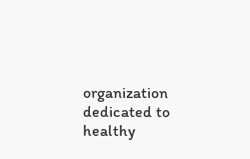organization dedicated to healthy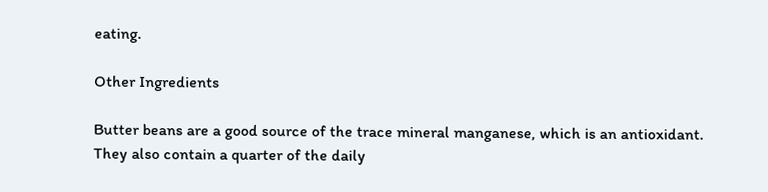eating.

Other Ingredients

Butter beans are a good source of the trace mineral manganese, which is an antioxidant. They also contain a quarter of the daily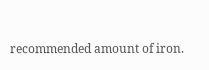recommended amount of iron.